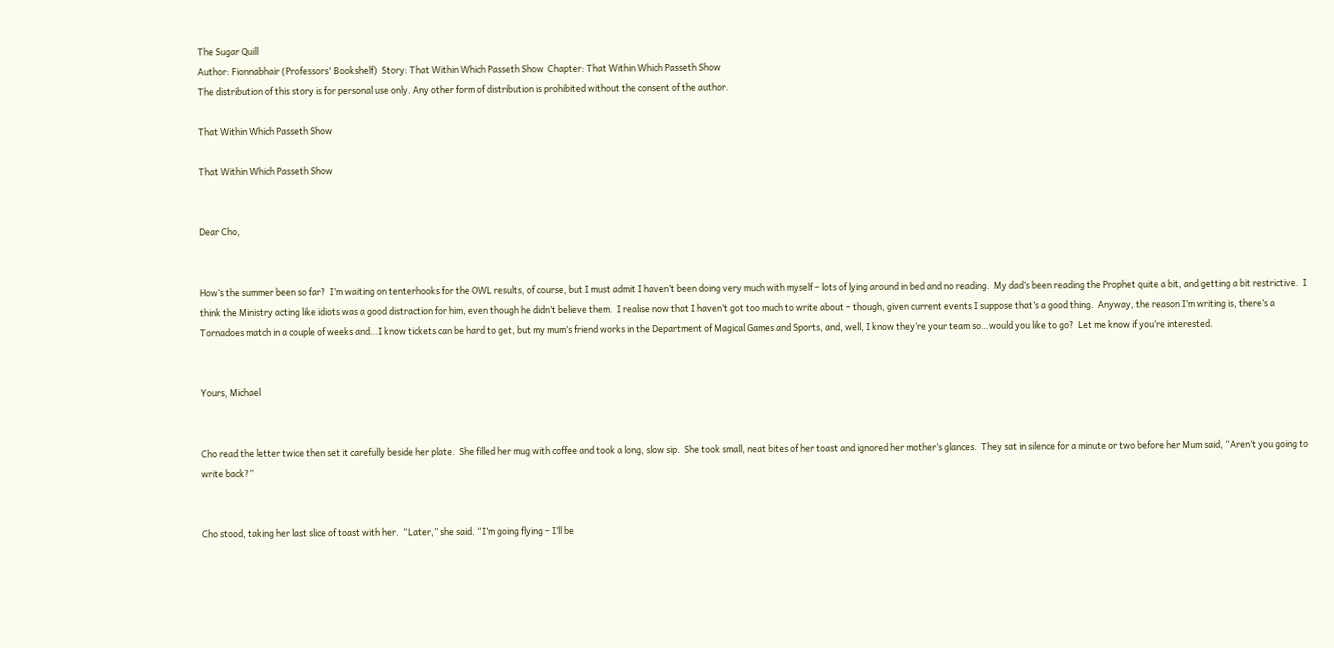The Sugar Quill
Author: Fionnabhair (Professors' Bookshelf)  Story: That Within Which Passeth Show  Chapter: That Within Which Passeth Show
The distribution of this story is for personal use only. Any other form of distribution is prohibited without the consent of the author.

That Within Which Passeth Show

That Within Which Passeth Show


Dear Cho,


How’s the summer been so far?  I’m waiting on tenterhooks for the OWL results, of course, but I must admit I haven’t been doing very much with myself – lots of lying around in bed and no reading.  My dad’s been reading the Prophet quite a bit, and getting a bit restrictive.  I think the Ministry acting like idiots was a good distraction for him, even though he didn’t believe them.  I realise now that I haven’t got too much to write about – though, given current events I suppose that’s a good thing.  Anyway, the reason I’m writing is, there’s a Tornadoes match in a couple of weeks and…I know tickets can be hard to get, but my mum’s friend works in the Department of Magical Games and Sports, and, well, I know they’re your team so…would you like to go?  Let me know if you’re interested.


Yours, Michael


Cho read the letter twice then set it carefully beside her plate.  She filled her mug with coffee and took a long, slow sip.  She took small, neat bites of her toast and ignored her mother’s glances.  They sat in silence for a minute or two before her Mum said, “Aren’t you going to write back?”


Cho stood, taking her last slice of toast with her.  “Later,” she said. “I’m going flying – I’ll be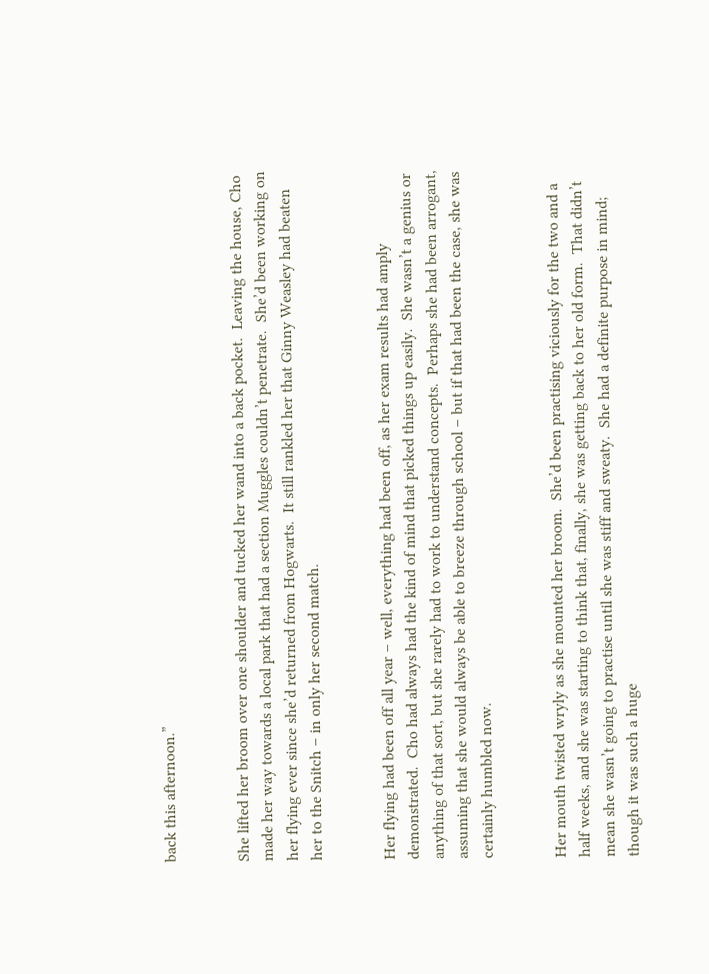back this afternoon.”


She lifted her broom over one shoulder and tucked her wand into a back pocket.  Leaving the house, Cho made her way towards a local park that had a section Muggles couldn’t penetrate.  She’d been working on her flying ever since she’d returned from Hogwarts.  It still rankled her that Ginny Weasley had beaten her to the Snitch – in only her second match.


Her flying had been off all year – well, everything had been off, as her exam results had amply demonstrated.  Cho had always had the kind of mind that picked things up easily.  She wasn’t a genius or anything of that sort, but she rarely had to work to understand concepts.  Perhaps she had been arrogant, assuming that she would always be able to breeze through school – but if that had been the case, she was certainly humbled now.


Her mouth twisted wryly as she mounted her broom.  She’d been practising viciously for the two and a half weeks, and she was starting to think that, finally, she was getting back to her old form.  That didn’t mean she wasn’t going to practise until she was stiff and sweaty.  She had a definite purpose in mind; though it was such a huge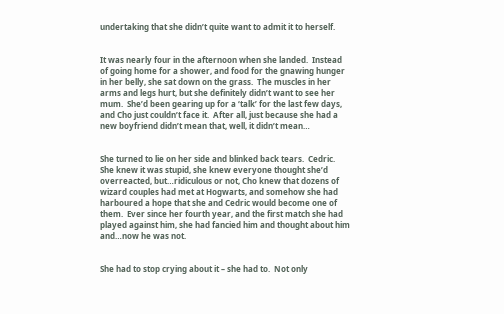undertaking that she didn’t quite want to admit it to herself.


It was nearly four in the afternoon when she landed.  Instead of going home for a shower, and food for the gnawing hunger in her belly, she sat down on the grass.  The muscles in her arms and legs hurt, but she definitely didn’t want to see her mum.  She’d been gearing up for a ‘talk’ for the last few days, and Cho just couldn’t face it.  After all, just because she had a new boyfriend didn’t mean that, well, it didn’t mean…


She turned to lie on her side and blinked back tears.  Cedric.  She knew it was stupid, she knew everyone thought she’d overreacted, but…ridiculous or not, Cho knew that dozens of wizard couples had met at Hogwarts, and somehow she had harboured a hope that she and Cedric would become one of them.  Ever since her fourth year, and the first match she had played against him, she had fancied him and thought about him and…now he was not.


She had to stop crying about it – she had to.  Not only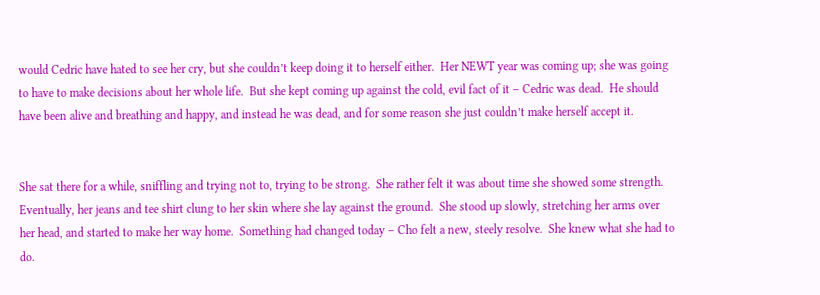would Cedric have hated to see her cry, but she couldn’t keep doing it to herself either.  Her NEWT year was coming up; she was going to have to make decisions about her whole life.  But she kept coming up against the cold, evil fact of it – Cedric was dead.  He should have been alive and breathing and happy, and instead he was dead, and for some reason she just couldn’t make herself accept it.


She sat there for a while, sniffling and trying not to, trying to be strong.  She rather felt it was about time she showed some strength.  Eventually, her jeans and tee shirt clung to her skin where she lay against the ground.  She stood up slowly, stretching her arms over her head, and started to make her way home.  Something had changed today – Cho felt a new, steely resolve.  She knew what she had to do.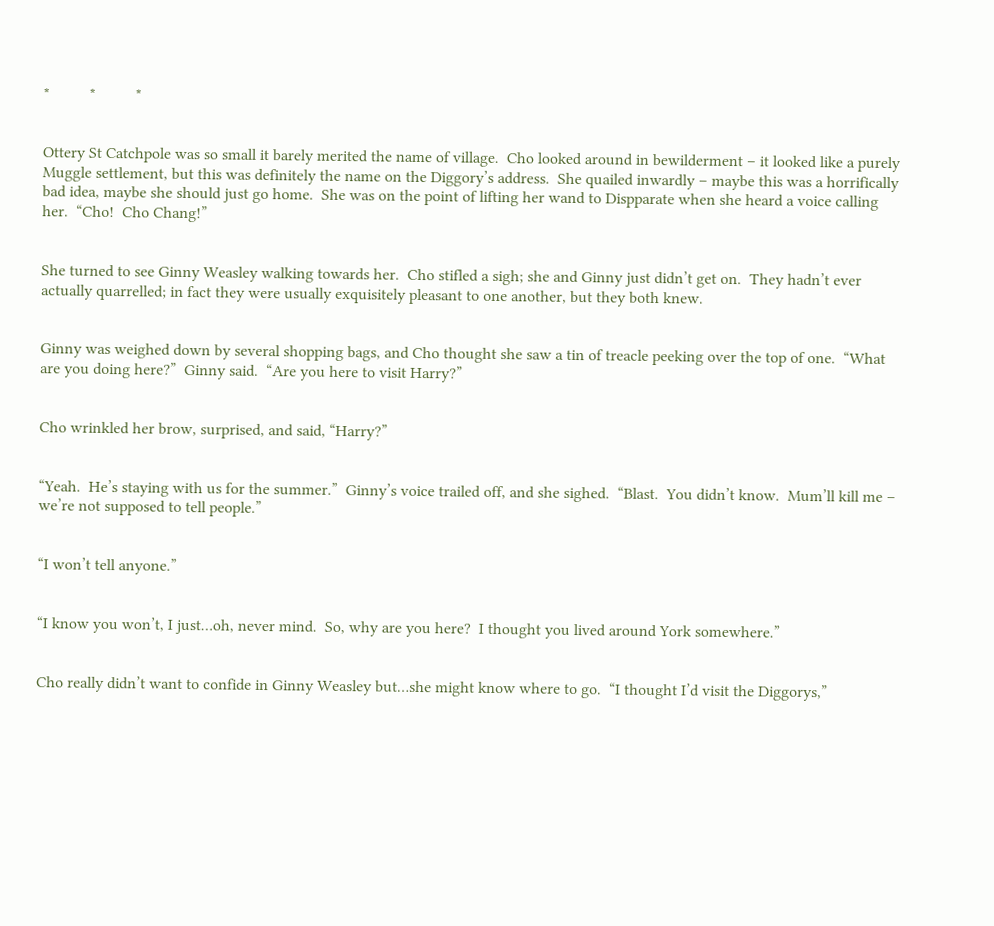*          *          *


Ottery St Catchpole was so small it barely merited the name of village.  Cho looked around in bewilderment – it looked like a purely Muggle settlement, but this was definitely the name on the Diggory’s address.  She quailed inwardly – maybe this was a horrifically bad idea, maybe she should just go home.  She was on the point of lifting her wand to Dispparate when she heard a voice calling her.  “Cho!  Cho Chang!”


She turned to see Ginny Weasley walking towards her.  Cho stifled a sigh; she and Ginny just didn’t get on.  They hadn’t ever actually quarrelled; in fact they were usually exquisitely pleasant to one another, but they both knew.


Ginny was weighed down by several shopping bags, and Cho thought she saw a tin of treacle peeking over the top of one.  “What are you doing here?”  Ginny said.  “Are you here to visit Harry?”


Cho wrinkled her brow, surprised, and said, “Harry?”


“Yeah.  He’s staying with us for the summer.”  Ginny’s voice trailed off, and she sighed.  “Blast.  You didn’t know.  Mum’ll kill me – we’re not supposed to tell people.”


“I won’t tell anyone.”


“I know you won’t, I just…oh, never mind.  So, why are you here?  I thought you lived around York somewhere.”


Cho really didn’t want to confide in Ginny Weasley but…she might know where to go.  “I thought I’d visit the Diggorys,”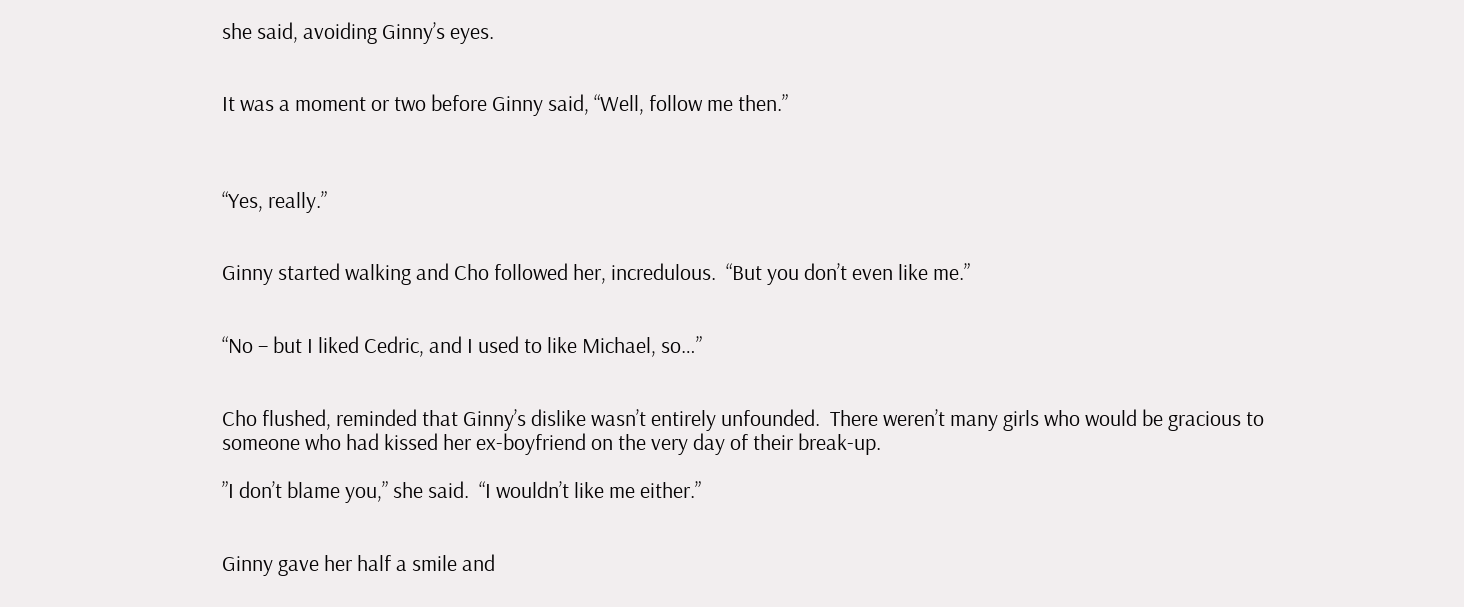she said, avoiding Ginny’s eyes.


It was a moment or two before Ginny said, “Well, follow me then.”



“Yes, really.”


Ginny started walking and Cho followed her, incredulous.  “But you don’t even like me.”


“No – but I liked Cedric, and I used to like Michael, so…”


Cho flushed, reminded that Ginny’s dislike wasn’t entirely unfounded.  There weren’t many girls who would be gracious to someone who had kissed her ex-boyfriend on the very day of their break-up.

”I don’t blame you,” she said.  “I wouldn’t like me either.”


Ginny gave her half a smile and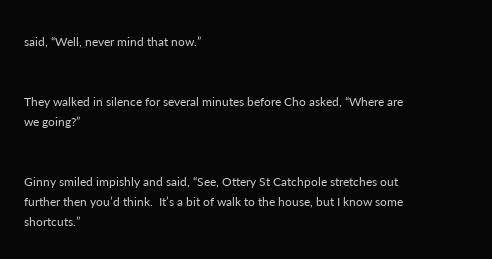said, “Well, never mind that now.”


They walked in silence for several minutes before Cho asked, “Where are we going?”


Ginny smiled impishly and said, “See, Ottery St Catchpole stretches out further then you’d think.  It’s a bit of walk to the house, but I know some shortcuts.”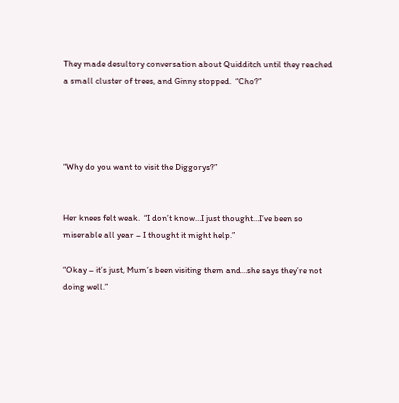They made desultory conversation about Quidditch until they reached a small cluster of trees, and Ginny stopped.  “Cho?”




“Why do you want to visit the Diggorys?”


Her knees felt weak.  “I don’t know…I just thought…I’ve been so miserable all year – I thought it might help.”

“Okay – it’s just, Mum’s been visiting them and…she says they’re not doing well.”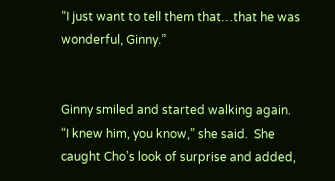“I just want to tell them that…that he was wonderful, Ginny.”


Ginny smiled and started walking again.  “I knew him, you know,” she said.  She caught Cho’s look of surprise and added,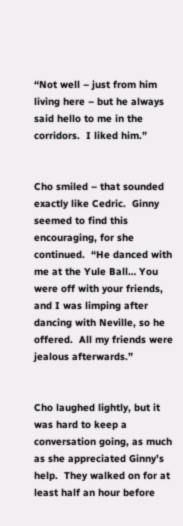“Not well – just from him living here – but he always said hello to me in the corridors.  I liked him.”


Cho smiled – that sounded exactly like Cedric.  Ginny seemed to find this encouraging, for she continued.  “He danced with me at the Yule Ball… You were off with your friends, and I was limping after dancing with Neville, so he offered.  All my friends were jealous afterwards.”


Cho laughed lightly, but it was hard to keep a conversation going, as much as she appreciated Ginny’s help.  They walked on for at least half an hour before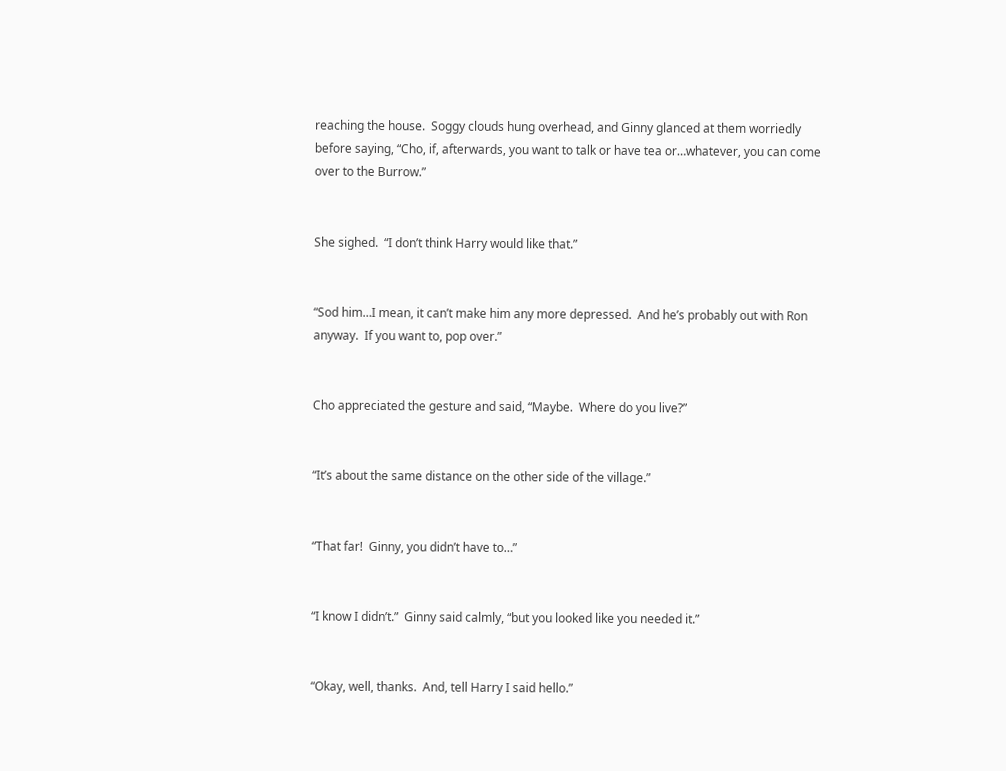reaching the house.  Soggy clouds hung overhead, and Ginny glanced at them worriedly before saying, “Cho, if, afterwards, you want to talk or have tea or…whatever, you can come over to the Burrow.”


She sighed.  “I don’t think Harry would like that.”


“Sod him…I mean, it can’t make him any more depressed.  And he’s probably out with Ron anyway.  If you want to, pop over.”


Cho appreciated the gesture and said, “Maybe.  Where do you live?”


“It’s about the same distance on the other side of the village.”


“That far!  Ginny, you didn’t have to…”


“I know I didn’t.”  Ginny said calmly, “but you looked like you needed it.”


“Okay, well, thanks.  And, tell Harry I said hello.”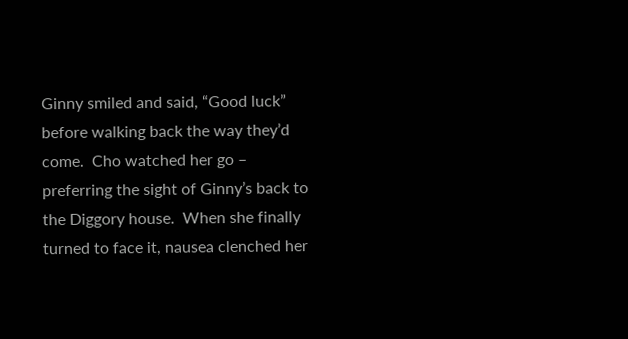Ginny smiled and said, “Good luck” before walking back the way they’d come.  Cho watched her go – preferring the sight of Ginny’s back to the Diggory house.  When she finally turned to face it, nausea clenched her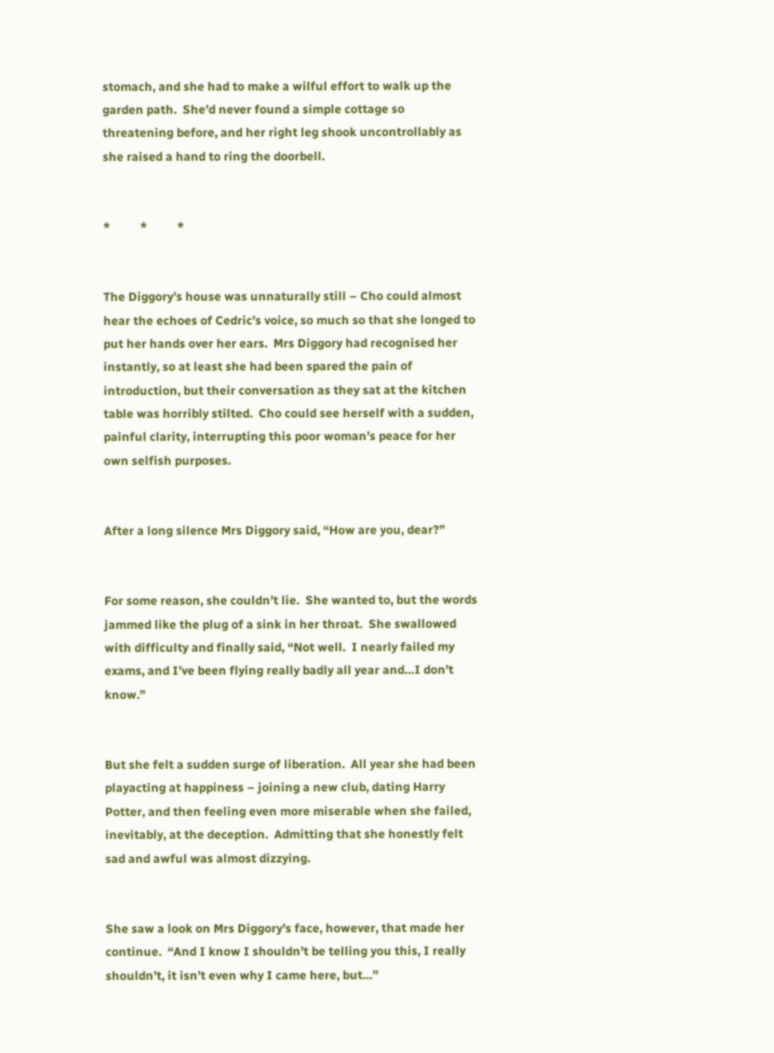stomach, and she had to make a wilful effort to walk up the garden path.  She’d never found a simple cottage so threatening before, and her right leg shook uncontrollably as she raised a hand to ring the doorbell.


*          *          *


The Diggory’s house was unnaturally still – Cho could almost hear the echoes of Cedric’s voice, so much so that she longed to put her hands over her ears.  Mrs Diggory had recognised her instantly, so at least she had been spared the pain of introduction, but their conversation as they sat at the kitchen table was horribly stilted.  Cho could see herself with a sudden, painful clarity, interrupting this poor woman’s peace for her own selfish purposes.


After a long silence Mrs Diggory said, “How are you, dear?”


For some reason, she couldn’t lie.  She wanted to, but the words jammed like the plug of a sink in her throat.  She swallowed with difficulty and finally said, “Not well.  I nearly failed my exams, and I’ve been flying really badly all year and…I don’t know.”


But she felt a sudden surge of liberation.  All year she had been playacting at happiness – joining a new club, dating Harry Potter, and then feeling even more miserable when she failed, inevitably, at the deception.  Admitting that she honestly felt sad and awful was almost dizzying.


She saw a look on Mrs Diggory's face, however, that made her continue.  “And I know I shouldn’t be telling you this, I really shouldn’t, it isn’t even why I came here, but…”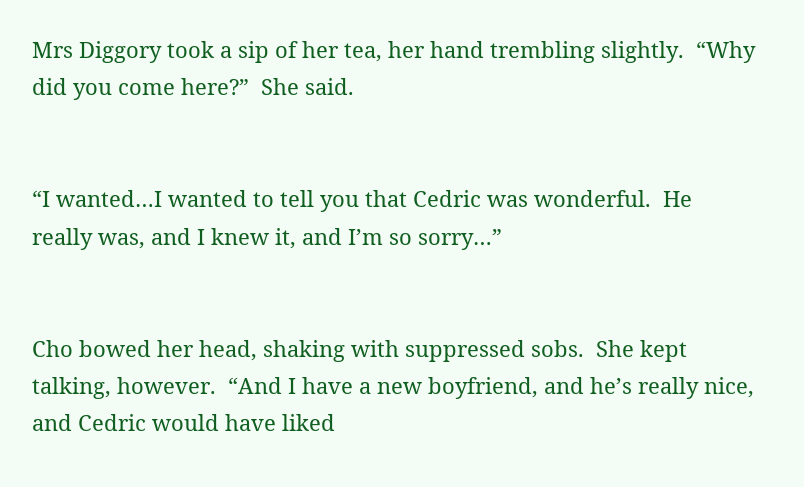Mrs Diggory took a sip of her tea, her hand trembling slightly.  “Why did you come here?”  She said.


“I wanted…I wanted to tell you that Cedric was wonderful.  He really was, and I knew it, and I’m so sorry…”


Cho bowed her head, shaking with suppressed sobs.  She kept talking, however.  “And I have a new boyfriend, and he’s really nice, and Cedric would have liked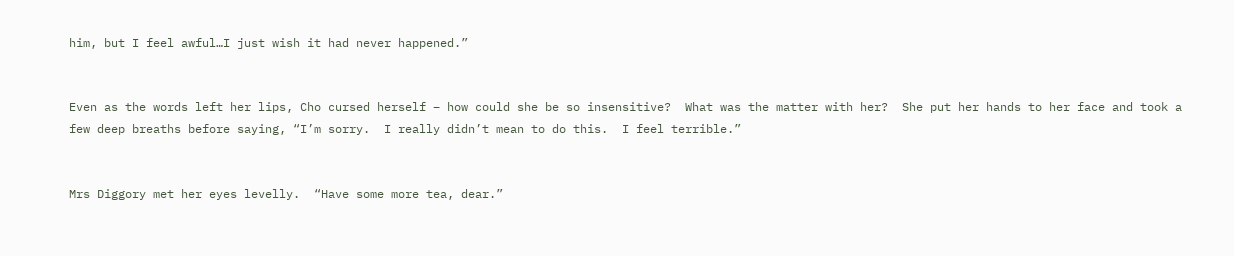him, but I feel awful…I just wish it had never happened.”


Even as the words left her lips, Cho cursed herself – how could she be so insensitive?  What was the matter with her?  She put her hands to her face and took a few deep breaths before saying, “I’m sorry.  I really didn’t mean to do this.  I feel terrible.”


Mrs Diggory met her eyes levelly.  “Have some more tea, dear.”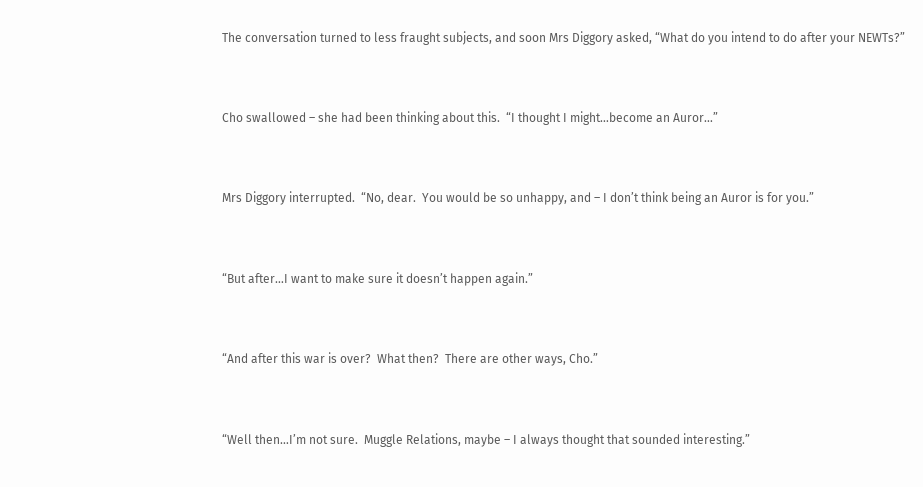The conversation turned to less fraught subjects, and soon Mrs Diggory asked, “What do you intend to do after your NEWTs?”


Cho swallowed – she had been thinking about this.  “I thought I might…become an Auror…”


Mrs Diggory interrupted.  “No, dear.  You would be so unhappy, and – I don’t think being an Auror is for you.”


“But after…I want to make sure it doesn’t happen again.”


“And after this war is over?  What then?  There are other ways, Cho.”


“Well then…I’m not sure.  Muggle Relations, maybe – I always thought that sounded interesting.”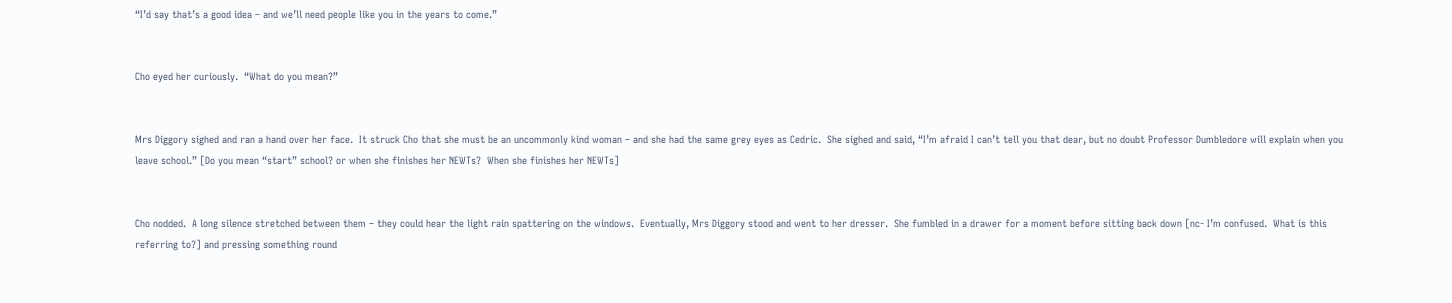“I’d say that’s a good idea – and we’ll need people like you in the years to come.”


Cho eyed her curiously.  “What do you mean?”


Mrs Diggory sighed and ran a hand over her face.  It struck Cho that she must be an uncommonly kind woman – and she had the same grey eyes as Cedric.  She sighed and said, “I’m afraid I can’t tell you that dear, but no doubt Professor Dumbledore will explain when you leave school.” [Do you mean “start” school? or when she finishes her NEWTs?  When she finishes her NEWTs]


Cho nodded.  A long silence stretched between them – they could hear the light rain spattering on the windows.  Eventually, Mrs Diggory stood and went to her dresser.  She fumbled in a drawer for a moment before sitting back down [nc- I’m confused.  What is this referring to?] and pressing something round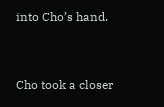into Cho’s hand.


Cho took a closer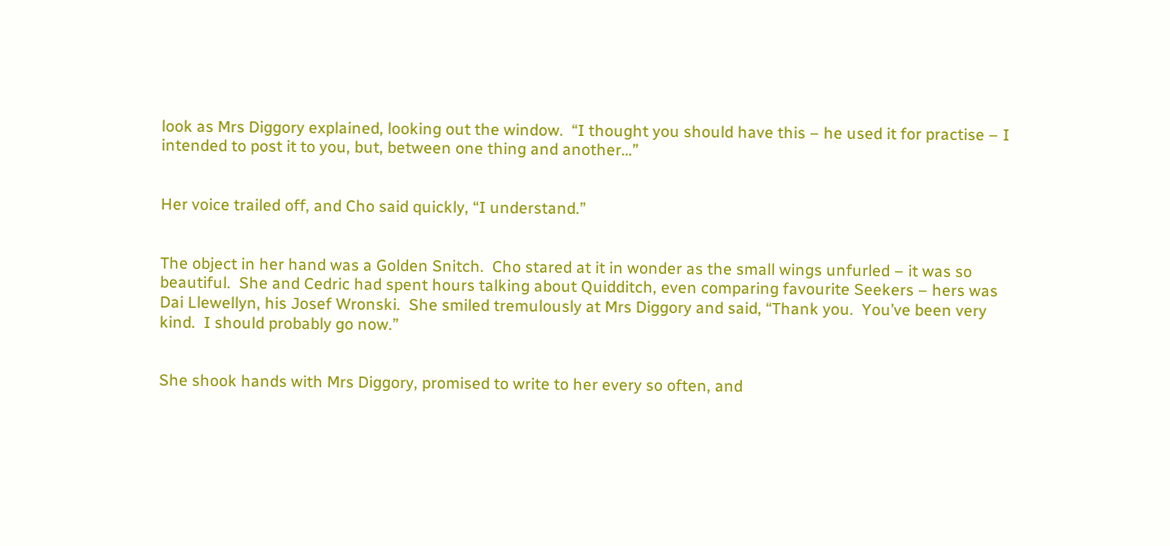look as Mrs Diggory explained, looking out the window.  “I thought you should have this – he used it for practise – I intended to post it to you, but, between one thing and another…”


Her voice trailed off, and Cho said quickly, “I understand.”


The object in her hand was a Golden Snitch.  Cho stared at it in wonder as the small wings unfurled – it was so beautiful.  She and Cedric had spent hours talking about Quidditch, even comparing favourite Seekers – hers was Dai Llewellyn, his Josef Wronski.  She smiled tremulously at Mrs Diggory and said, “Thank you.  You’ve been very kind.  I should probably go now.”


She shook hands with Mrs Diggory, promised to write to her every so often, and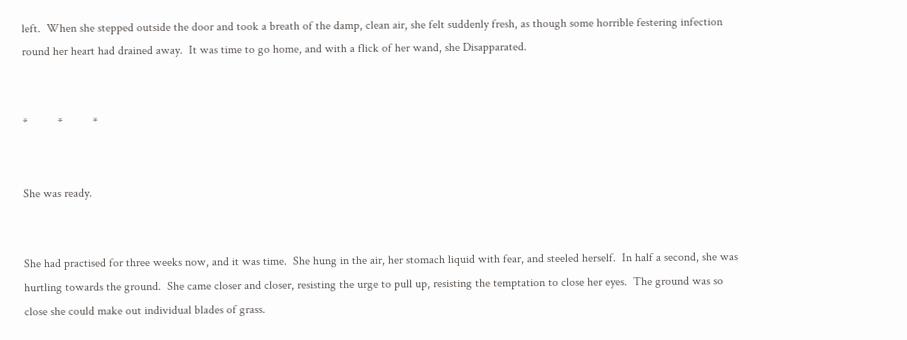left.  When she stepped outside the door and took a breath of the damp, clean air, she felt suddenly fresh, as though some horrible festering infection round her heart had drained away.  It was time to go home, and with a flick of her wand, she Disapparated.


*          *          *


She was ready.


She had practised for three weeks now, and it was time.  She hung in the air, her stomach liquid with fear, and steeled herself.  In half a second, she was hurtling towards the ground.  She came closer and closer, resisting the urge to pull up, resisting the temptation to close her eyes.  The ground was so close she could make out individual blades of grass.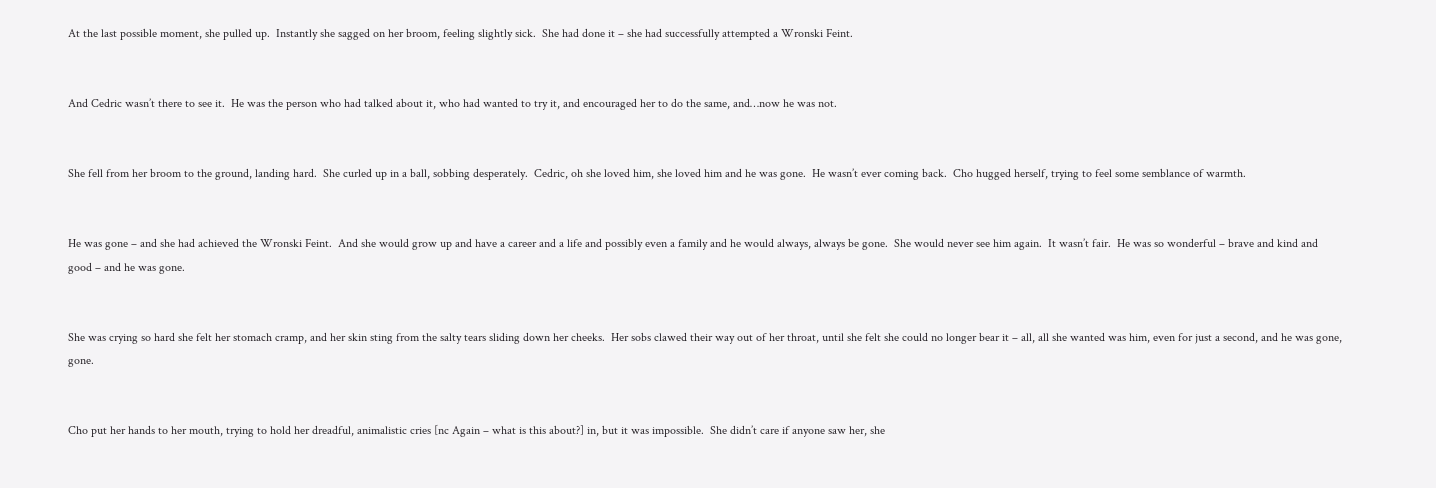At the last possible moment, she pulled up.  Instantly she sagged on her broom, feeling slightly sick.  She had done it – she had successfully attempted a Wronski Feint.


And Cedric wasn’t there to see it.  He was the person who had talked about it, who had wanted to try it, and encouraged her to do the same, and…now he was not.


She fell from her broom to the ground, landing hard.  She curled up in a ball, sobbing desperately.  Cedric, oh she loved him, she loved him and he was gone.  He wasn’t ever coming back.  Cho hugged herself, trying to feel some semblance of warmth.


He was gone – and she had achieved the Wronski Feint.  And she would grow up and have a career and a life and possibly even a family and he would always, always be gone.  She would never see him again.  It wasn’t fair.  He was so wonderful – brave and kind and good – and he was gone.


She was crying so hard she felt her stomach cramp, and her skin sting from the salty tears sliding down her cheeks.  Her sobs clawed their way out of her throat, until she felt she could no longer bear it – all, all she wanted was him, even for just a second, and he was gone, gone.


Cho put her hands to her mouth, trying to hold her dreadful, animalistic cries [nc Again – what is this about?] in, but it was impossible.  She didn’t care if anyone saw her, she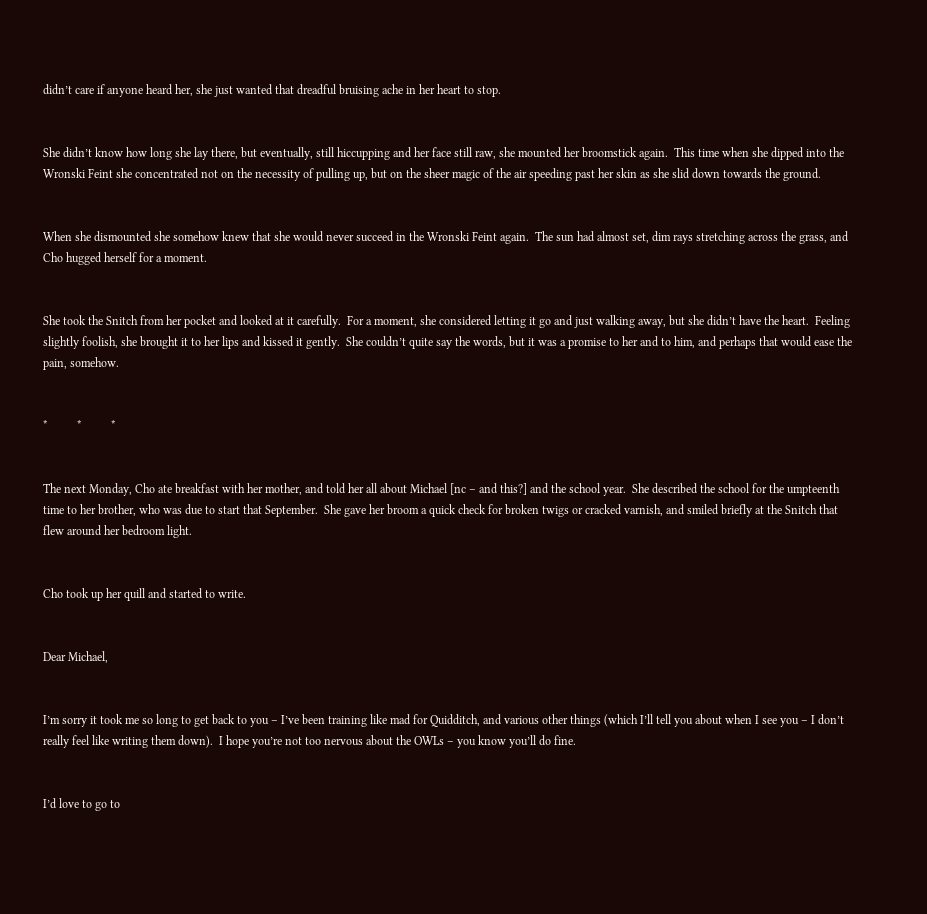didn’t care if anyone heard her, she just wanted that dreadful bruising ache in her heart to stop.


She didn’t know how long she lay there, but eventually, still hiccupping and her face still raw, she mounted her broomstick again.  This time when she dipped into the Wronski Feint she concentrated not on the necessity of pulling up, but on the sheer magic of the air speeding past her skin as she slid down towards the ground.


When she dismounted she somehow knew that she would never succeed in the Wronski Feint again.  The sun had almost set, dim rays stretching across the grass, and Cho hugged herself for a moment.


She took the Snitch from her pocket and looked at it carefully.  For a moment, she considered letting it go and just walking away, but she didn’t have the heart.  Feeling slightly foolish, she brought it to her lips and kissed it gently.  She couldn’t quite say the words, but it was a promise to her and to him, and perhaps that would ease the pain, somehow.


*          *          *


The next Monday, Cho ate breakfast with her mother, and told her all about Michael [nc – and this?] and the school year.  She described the school for the umpteenth time to her brother, who was due to start that September.  She gave her broom a quick check for broken twigs or cracked varnish, and smiled briefly at the Snitch that flew around her bedroom light.


Cho took up her quill and started to write.


Dear Michael,


I’m sorry it took me so long to get back to you – I’ve been training like mad for Quidditch, and various other things (which I’ll tell you about when I see you – I don’t really feel like writing them down).  I hope you’re not too nervous about the OWLs – you know you’ll do fine.


I’d love to go to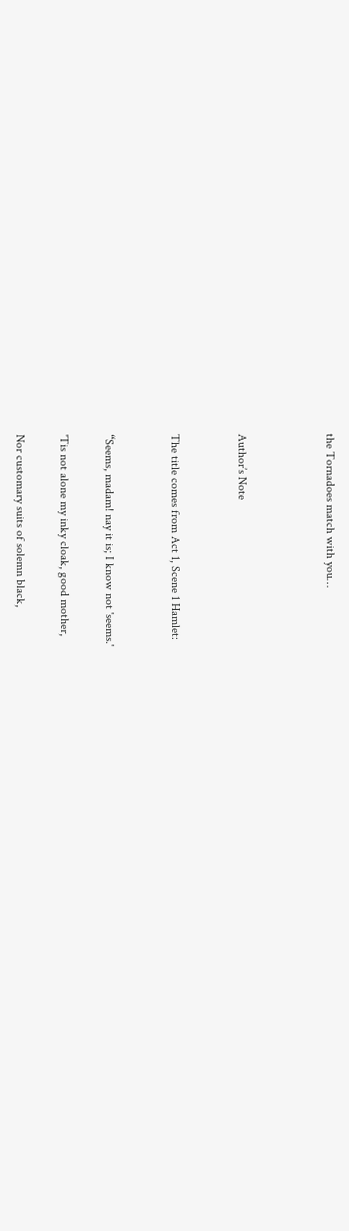the Tornadoes match with you…



Author’s Note


The title comes from Act 1, Scene 1 Hamlet:


“Seems, madam! nay it is; I know not 'seems.'

'Tis not alone my inky cloak, good mother,

Nor customary suits of solemn black,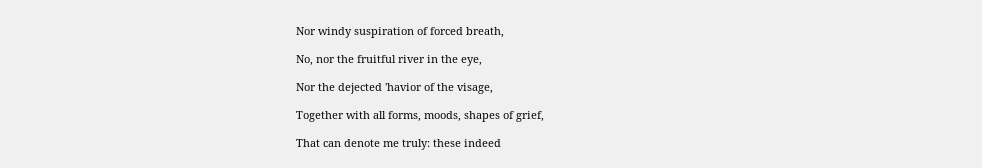Nor windy suspiration of forced breath,

No, nor the fruitful river in the eye,

Nor the dejected 'havior of the visage,

Together with all forms, moods, shapes of grief,

That can denote me truly: these indeed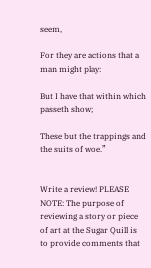seem,

For they are actions that a man might play:

But I have that within which passeth show;

These but the trappings and the suits of woe.”


Write a review! PLEASE NOTE: The purpose of reviewing a story or piece of art at the Sugar Quill is to provide comments that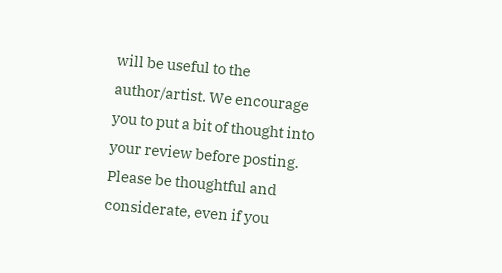will be useful to the author/artist. We encourage you to put a bit of thought into your review before posting. Please be thoughtful and considerate, even if you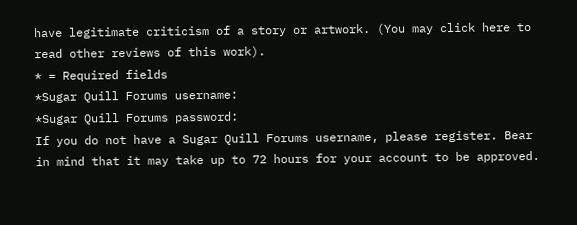have legitimate criticism of a story or artwork. (You may click here to read other reviews of this work).
* = Required fields
*Sugar Quill Forums username:
*Sugar Quill Forums password:
If you do not have a Sugar Quill Forums username, please register. Bear in mind that it may take up to 72 hours for your account to be approved.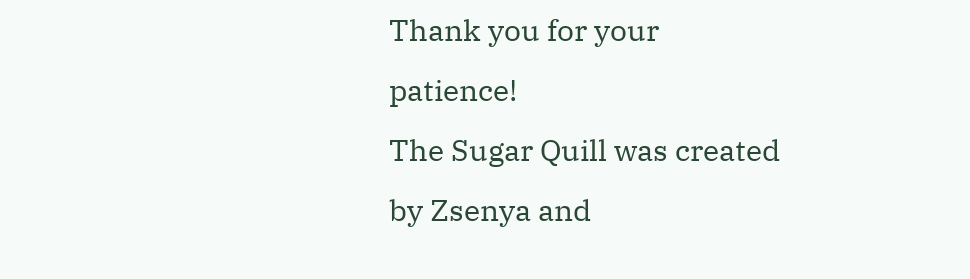Thank you for your patience!
The Sugar Quill was created by Zsenya and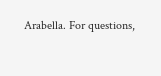Arabella. For questions,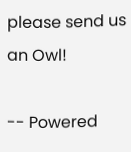please send us an Owl!

-- Powered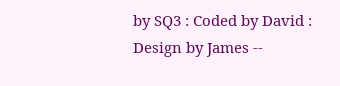by SQ3 : Coded by David : Design by James --